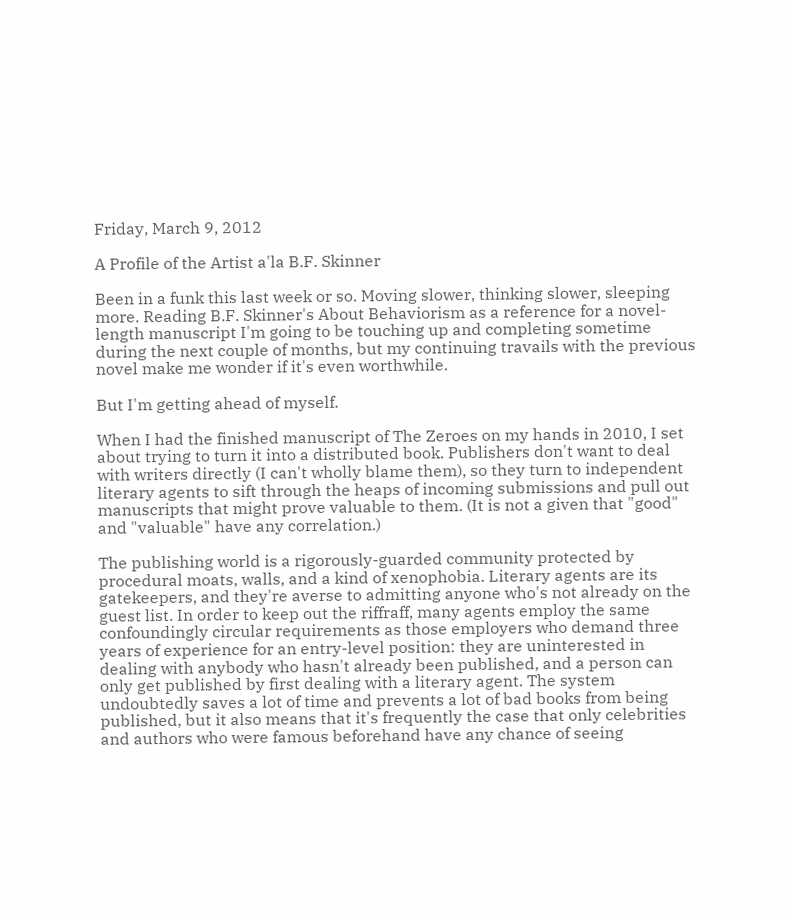Friday, March 9, 2012

A Profile of the Artist a'la B.F. Skinner

Been in a funk this last week or so. Moving slower, thinking slower, sleeping more. Reading B.F. Skinner's About Behaviorism as a reference for a novel-length manuscript I'm going to be touching up and completing sometime during the next couple of months, but my continuing travails with the previous novel make me wonder if it's even worthwhile.

But I'm getting ahead of myself.

When I had the finished manuscript of The Zeroes on my hands in 2010, I set about trying to turn it into a distributed book. Publishers don't want to deal with writers directly (I can't wholly blame them), so they turn to independent literary agents to sift through the heaps of incoming submissions and pull out manuscripts that might prove valuable to them. (It is not a given that "good" and "valuable" have any correlation.)

The publishing world is a rigorously-guarded community protected by procedural moats, walls, and a kind of xenophobia. Literary agents are its gatekeepers, and they're averse to admitting anyone who's not already on the guest list. In order to keep out the riffraff, many agents employ the same confoundingly circular requirements as those employers who demand three years of experience for an entry-level position: they are uninterested in dealing with anybody who hasn't already been published, and a person can only get published by first dealing with a literary agent. The system undoubtedly saves a lot of time and prevents a lot of bad books from being published, but it also means that it's frequently the case that only celebrities and authors who were famous beforehand have any chance of seeing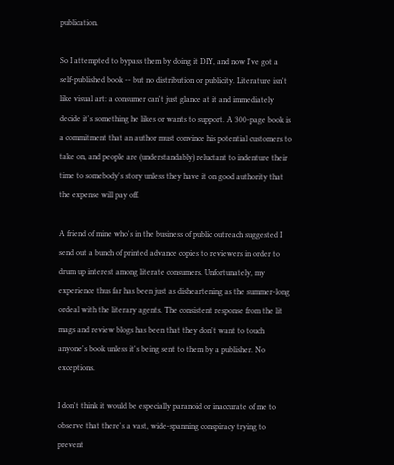publication.

So I attempted to bypass them by doing it DIY, and now I've got a self-published book -- but no distribution or publicity. Literature isn't like visual art: a consumer can't just glance at it and immediately decide it's something he likes or wants to support. A 300-page book is a commitment that an author must convince his potential customers to take on, and people are (understandably) reluctant to indenture their time to somebody's story unless they have it on good authority that the expense will pay off.

A friend of mine who's in the business of public outreach suggested I send out a bunch of printed advance copies to reviewers in order to drum up interest among literate consumers. Unfortunately, my experience thus far has been just as disheartening as the summer-long ordeal with the literary agents. The consistent response from the lit mags and review blogs has been that they don't want to touch anyone's book unless it's being sent to them by a publisher. No exceptions.

I don't think it would be especially paranoid or inaccurate of me to observe that there's a vast, wide-spanning conspiracy trying to prevent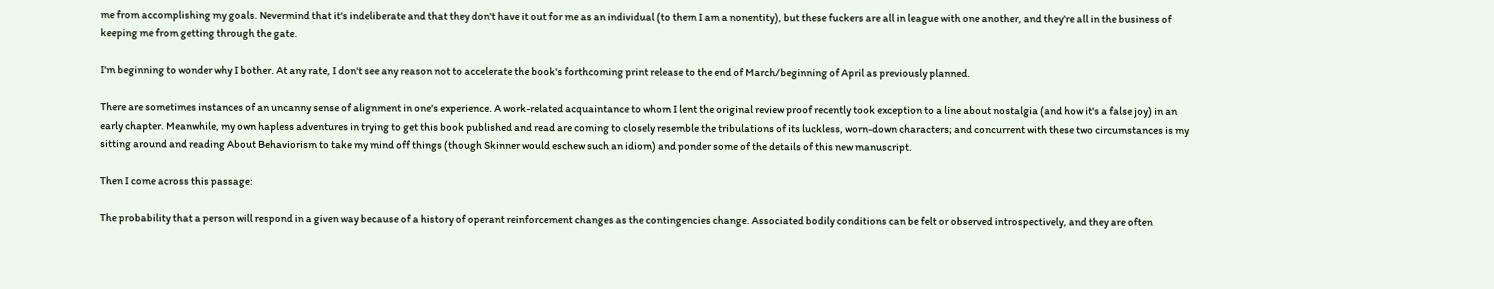me from accomplishing my goals. Nevermind that it's indeliberate and that they don't have it out for me as an individual (to them I am a nonentity), but these fuckers are all in league with one another, and they're all in the business of keeping me from getting through the gate.

I'm beginning to wonder why I bother. At any rate, I don't see any reason not to accelerate the book's forthcoming print release to the end of March/beginning of April as previously planned.

There are sometimes instances of an uncanny sense of alignment in one's experience. A work-related acquaintance to whom I lent the original review proof recently took exception to a line about nostalgia (and how it's a false joy) in an early chapter. Meanwhile, my own hapless adventures in trying to get this book published and read are coming to closely resemble the tribulations of its luckless, worn-down characters; and concurrent with these two circumstances is my sitting around and reading About Behaviorism to take my mind off things (though Skinner would eschew such an idiom) and ponder some of the details of this new manuscript.

Then I come across this passage:

The probability that a person will respond in a given way because of a history of operant reinforcement changes as the contingencies change. Associated bodily conditions can be felt or observed introspectively, and they are often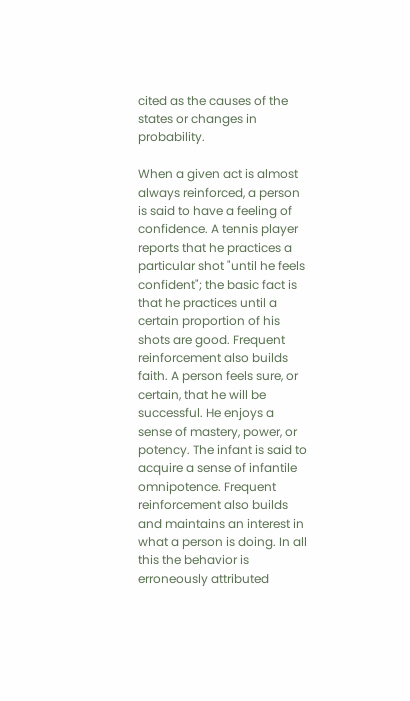cited as the causes of the states or changes in probability.

When a given act is almost always reinforced, a person is said to have a feeling of confidence. A tennis player reports that he practices a particular shot "until he feels confident"; the basic fact is that he practices until a certain proportion of his shots are good. Frequent reinforcement also builds faith. A person feels sure, or certain, that he will be successful. He enjoys a sense of mastery, power, or potency. The infant is said to acquire a sense of infantile omnipotence. Frequent reinforcement also builds and maintains an interest in what a person is doing. In all this the behavior is erroneously attributed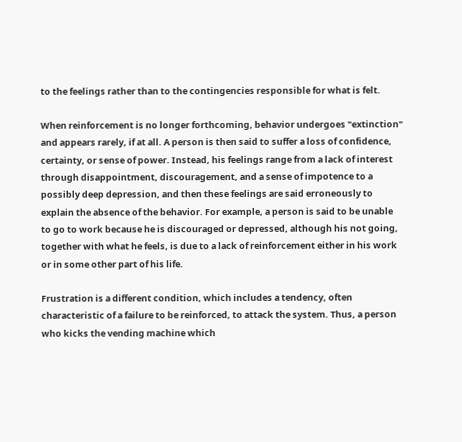to the feelings rather than to the contingencies responsible for what is felt.

When reinforcement is no longer forthcoming, behavior undergoes "extinction" and appears rarely, if at all. A person is then said to suffer a loss of confidence, certainty, or sense of power. Instead, his feelings range from a lack of interest through disappointment, discouragement, and a sense of impotence to a possibly deep depression, and then these feelings are said erroneously to explain the absence of the behavior. For example, a person is said to be unable to go to work because he is discouraged or depressed, although his not going, together with what he feels, is due to a lack of reinforcement either in his work or in some other part of his life.

Frustration is a different condition, which includes a tendency, often characteristic of a failure to be reinforced, to attack the system. Thus, a person who kicks the vending machine which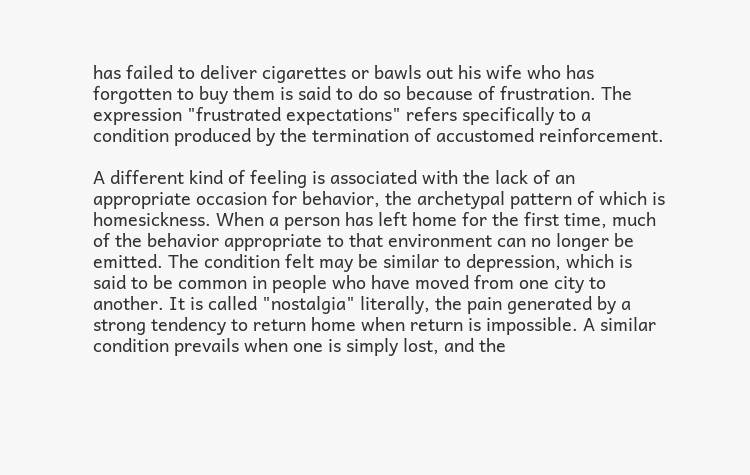has failed to deliver cigarettes or bawls out his wife who has forgotten to buy them is said to do so because of frustration. The expression "frustrated expectations" refers specifically to a condition produced by the termination of accustomed reinforcement.

A different kind of feeling is associated with the lack of an appropriate occasion for behavior, the archetypal pattern of which is homesickness. When a person has left home for the first time, much of the behavior appropriate to that environment can no longer be emitted. The condition felt may be similar to depression, which is said to be common in people who have moved from one city to another. It is called "nostalgia" literally, the pain generated by a strong tendency to return home when return is impossible. A similar condition prevails when one is simply lost, and the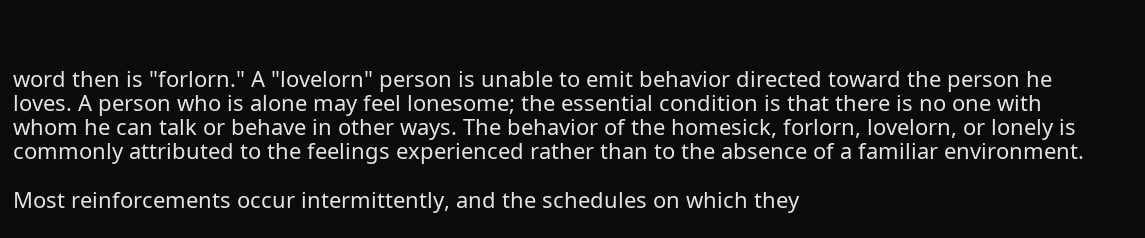word then is "forlorn." A "lovelorn" person is unable to emit behavior directed toward the person he loves. A person who is alone may feel lonesome; the essential condition is that there is no one with whom he can talk or behave in other ways. The behavior of the homesick, forlorn, lovelorn, or lonely is commonly attributed to the feelings experienced rather than to the absence of a familiar environment.

Most reinforcements occur intermittently, and the schedules on which they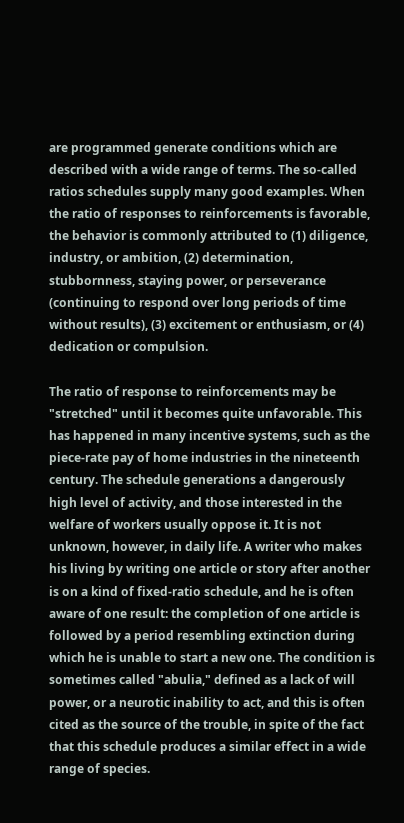are programmed generate conditions which are described with a wide range of terms. The so-called ratios schedules supply many good examples. When the ratio of responses to reinforcements is favorable, the behavior is commonly attributed to (1) diligence, industry, or ambition, (2) determination, stubbornness, staying power, or perseverance (continuing to respond over long periods of time without results), (3) excitement or enthusiasm, or (4) dedication or compulsion.

The ratio of response to reinforcements may be "stretched" until it becomes quite unfavorable. This has happened in many incentive systems, such as the piece-rate pay of home industries in the nineteenth century. The schedule generations a dangerously high level of activity, and those interested in the welfare of workers usually oppose it. It is not unknown, however, in daily life. A writer who makes his living by writing one article or story after another is on a kind of fixed-ratio schedule, and he is often aware of one result: the completion of one article is followed by a period resembling extinction during which he is unable to start a new one. The condition is sometimes called "abulia," defined as a lack of will power, or a neurotic inability to act, and this is often cited as the source of the trouble, in spite of the fact that this schedule produces a similar effect in a wide range of species.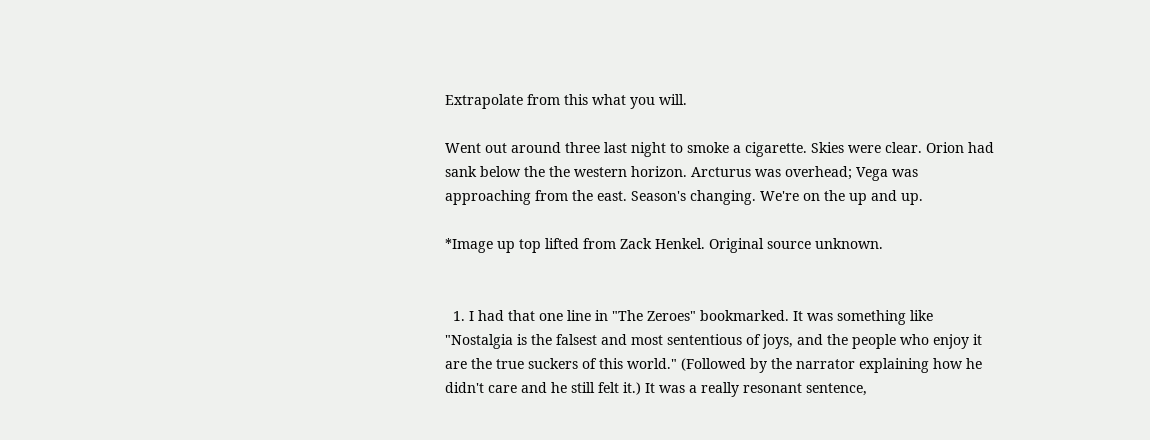Extrapolate from this what you will.

Went out around three last night to smoke a cigarette. Skies were clear. Orion had sank below the the western horizon. Arcturus was overhead; Vega was approaching from the east. Season's changing. We're on the up and up.

*Image up top lifted from Zack Henkel. Original source unknown.


  1. I had that one line in "The Zeroes" bookmarked. It was something like "Nostalgia is the falsest and most sententious of joys, and the people who enjoy it are the true suckers of this world." (Followed by the narrator explaining how he didn't care and he still felt it.) It was a really resonant sentence,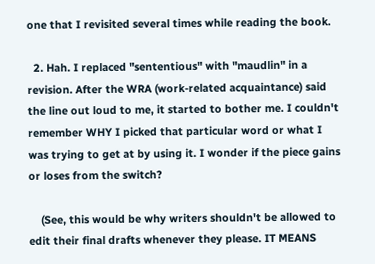one that I revisited several times while reading the book.

  2. Hah. I replaced "sententious" with "maudlin" in a revision. After the WRA (work-related acquaintance) said the line out loud to me, it started to bother me. I couldn't remember WHY I picked that particular word or what I was trying to get at by using it. I wonder if the piece gains or loses from the switch?

    (See, this would be why writers shouldn't be allowed to edit their final drafts whenever they please. IT MEANS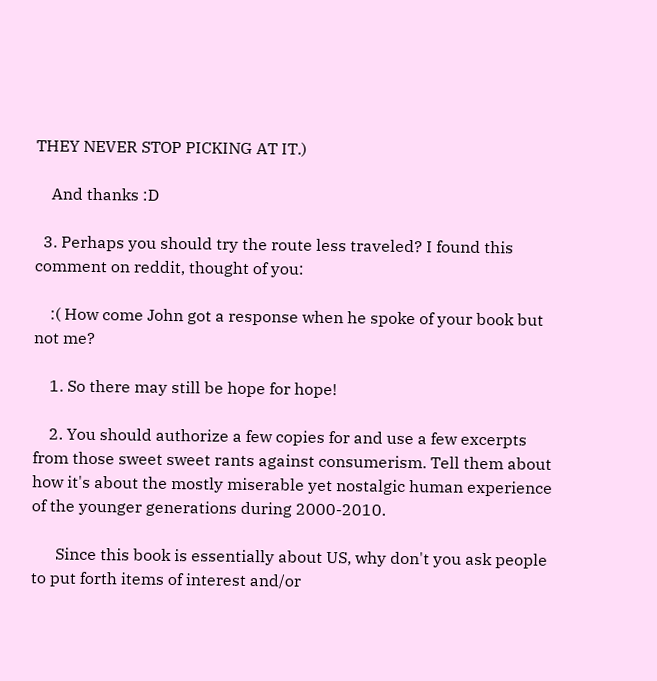THEY NEVER STOP PICKING AT IT.)

    And thanks :D

  3. Perhaps you should try the route less traveled? I found this comment on reddit, thought of you:

    :( How come John got a response when he spoke of your book but not me?

    1. So there may still be hope for hope!

    2. You should authorize a few copies for and use a few excerpts from those sweet sweet rants against consumerism. Tell them about how it's about the mostly miserable yet nostalgic human experience of the younger generations during 2000-2010.

      Since this book is essentially about US, why don't you ask people to put forth items of interest and/or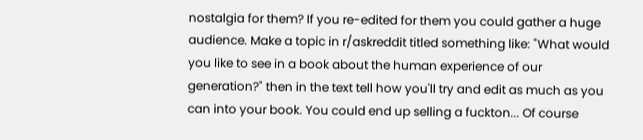nostalgia for them? If you re-edited for them you could gather a huge audience. Make a topic in r/askreddit titled something like: "What would you like to see in a book about the human experience of our generation?" then in the text tell how you'll try and edit as much as you can into your book. You could end up selling a fuckton... Of course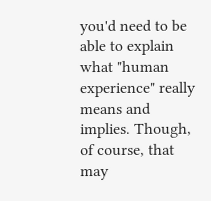you'd need to be able to explain what "human experience" really means and implies. Though, of course, that may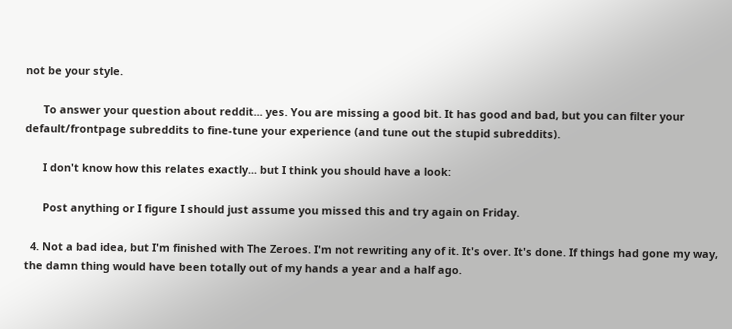not be your style.

      To answer your question about reddit... yes. You are missing a good bit. It has good and bad, but you can filter your default/frontpage subreddits to fine-tune your experience (and tune out the stupid subreddits).

      I don't know how this relates exactly... but I think you should have a look:

      Post anything or I figure I should just assume you missed this and try again on Friday.

  4. Not a bad idea, but I'm finished with The Zeroes. I'm not rewriting any of it. It's over. It's done. If things had gone my way, the damn thing would have been totally out of my hands a year and a half ago.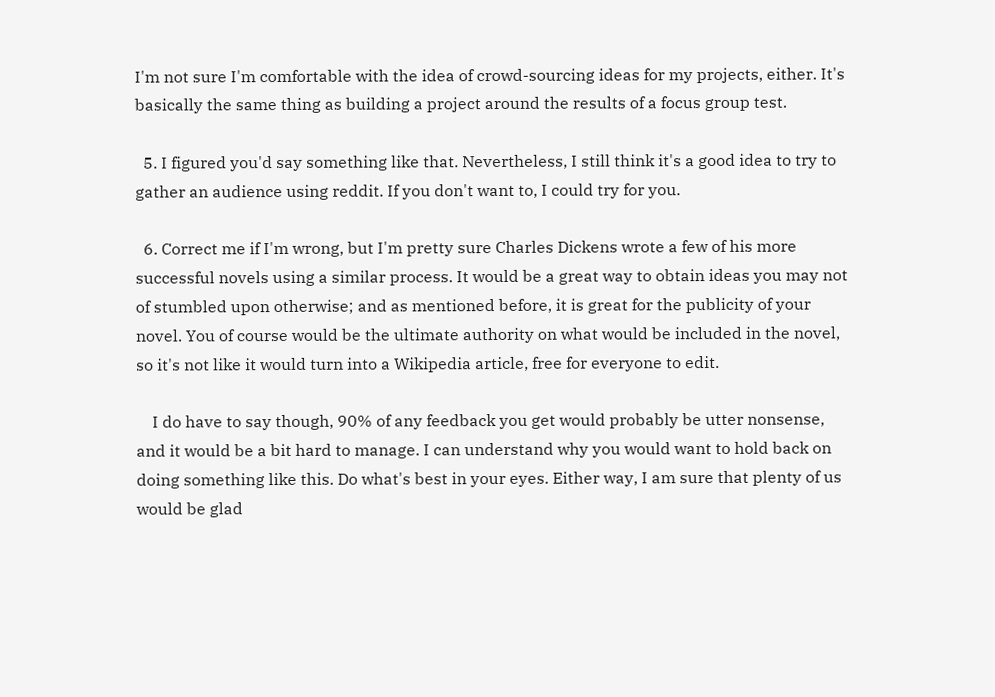I'm not sure I'm comfortable with the idea of crowd-sourcing ideas for my projects, either. It's basically the same thing as building a project around the results of a focus group test.

  5. I figured you'd say something like that. Nevertheless, I still think it's a good idea to try to gather an audience using reddit. If you don't want to, I could try for you.

  6. Correct me if I'm wrong, but I'm pretty sure Charles Dickens wrote a few of his more successful novels using a similar process. It would be a great way to obtain ideas you may not of stumbled upon otherwise; and as mentioned before, it is great for the publicity of your novel. You of course would be the ultimate authority on what would be included in the novel, so it's not like it would turn into a Wikipedia article, free for everyone to edit.

    I do have to say though, 90% of any feedback you get would probably be utter nonsense, and it would be a bit hard to manage. I can understand why you would want to hold back on doing something like this. Do what's best in your eyes. Either way, I am sure that plenty of us would be glad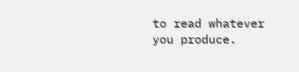to read whatever you produce.